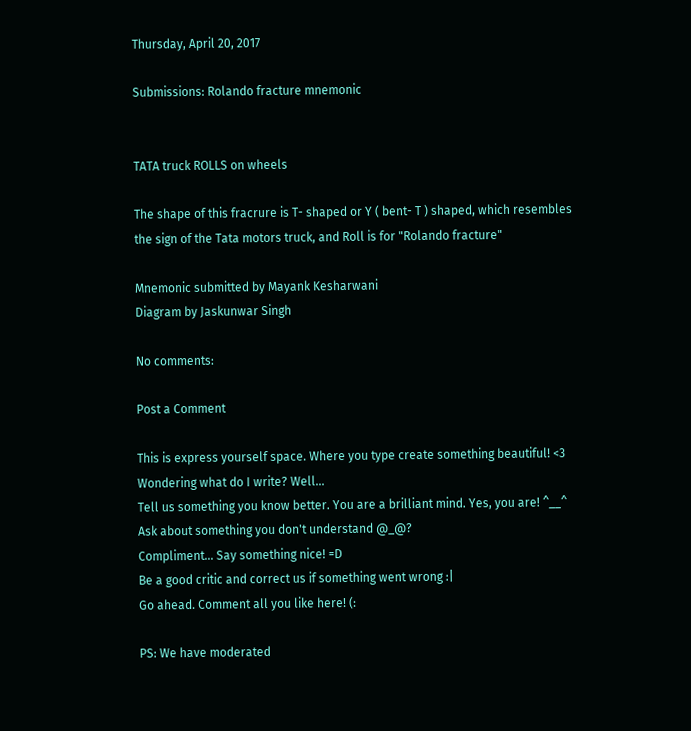Thursday, April 20, 2017

Submissions: Rolando fracture mnemonic


TATA truck ROLLS on wheels

The shape of this fracrure is T- shaped or Y ( bent- T ) shaped, which resembles the sign of the Tata motors truck, and Roll is for "Rolando fracture"

Mnemonic submitted by Mayank Kesharwani
Diagram by Jaskunwar Singh

No comments:

Post a Comment

This is express yourself space. Where you type create something beautiful! <3
Wondering what do I write? Well...
Tell us something you know better. You are a brilliant mind. Yes, you are! ^__^
Ask about something you don't understand @_@?
Compliment... Say something nice! =D
Be a good critic and correct us if something went wrong :|
Go ahead. Comment all you like here! (:

PS: We have moderated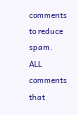comments to reduce spam. ALL comments that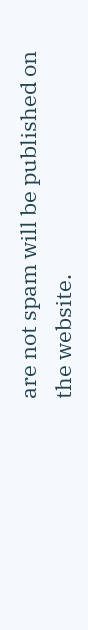are not spam will be published on the website.